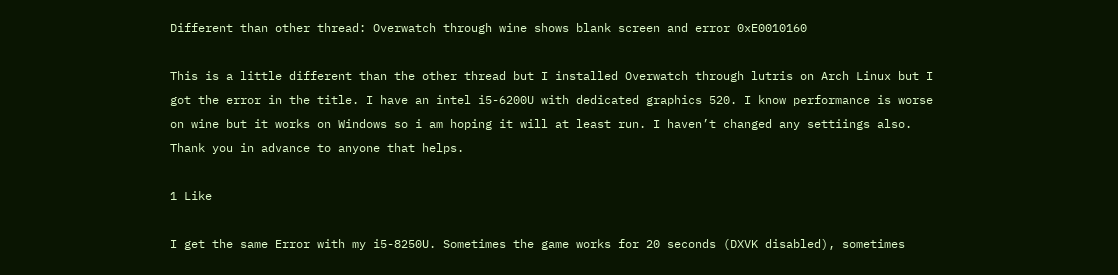Different than other thread: Overwatch through wine shows blank screen and error 0xE0010160

This is a little different than the other thread but I installed Overwatch through lutris on Arch Linux but I got the error in the title. I have an intel i5-6200U with dedicated graphics 520. I know performance is worse on wine but it works on Windows so i am hoping it will at least run. I haven’t changed any settiings also. Thank you in advance to anyone that helps.

1 Like

I get the same Error with my i5-8250U. Sometimes the game works for 20 seconds (DXVK disabled), sometimes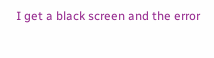I get a black screen and the error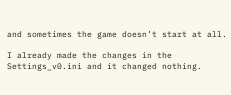and sometimes the game doesn’t start at all.

I already made the changes in the Settings_v0.ini and it changed nothing.